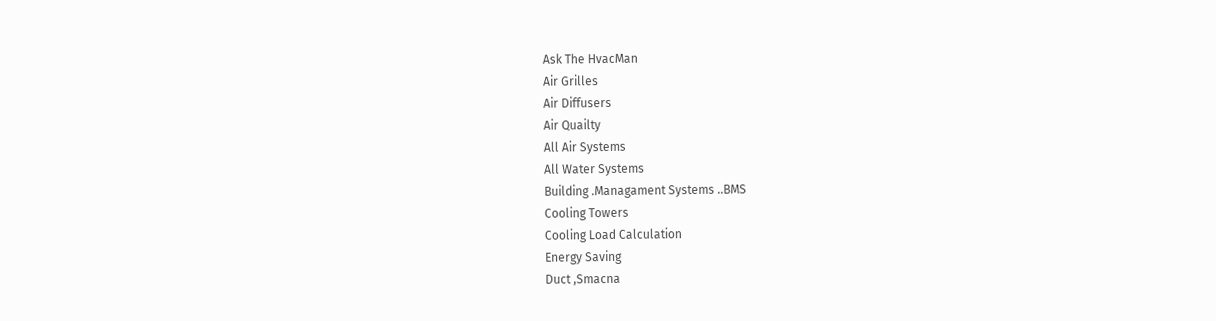Ask The HvacMan
Air Grilles
Air Diffusers
Air Quailty
All Air Systems
All Water Systems
Building .Managament Systems ..BMS
Cooling Towers
Cooling Load Calculation
Energy Saving
Duct ,Smacna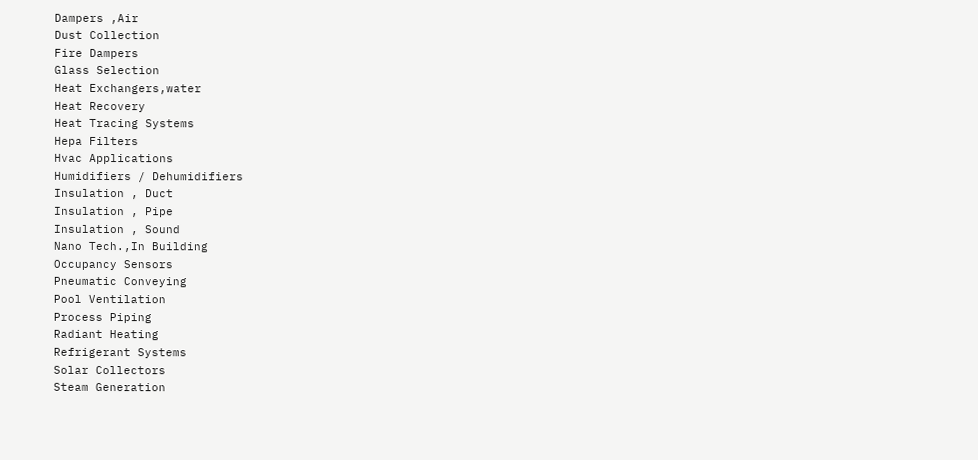Dampers ,Air
Dust Collection
Fire Dampers
Glass Selection
Heat Exchangers,water
Heat Recovery
Heat Tracing Systems
Hepa Filters
Hvac Applications
Humidifiers / Dehumidifiers
Insulation , Duct
Insulation , Pipe
Insulation , Sound
Nano Tech.,In Building
Occupancy Sensors
Pneumatic Conveying
Pool Ventilation
Process Piping
Radiant Heating
Refrigerant Systems
Solar Collectors
Steam Generation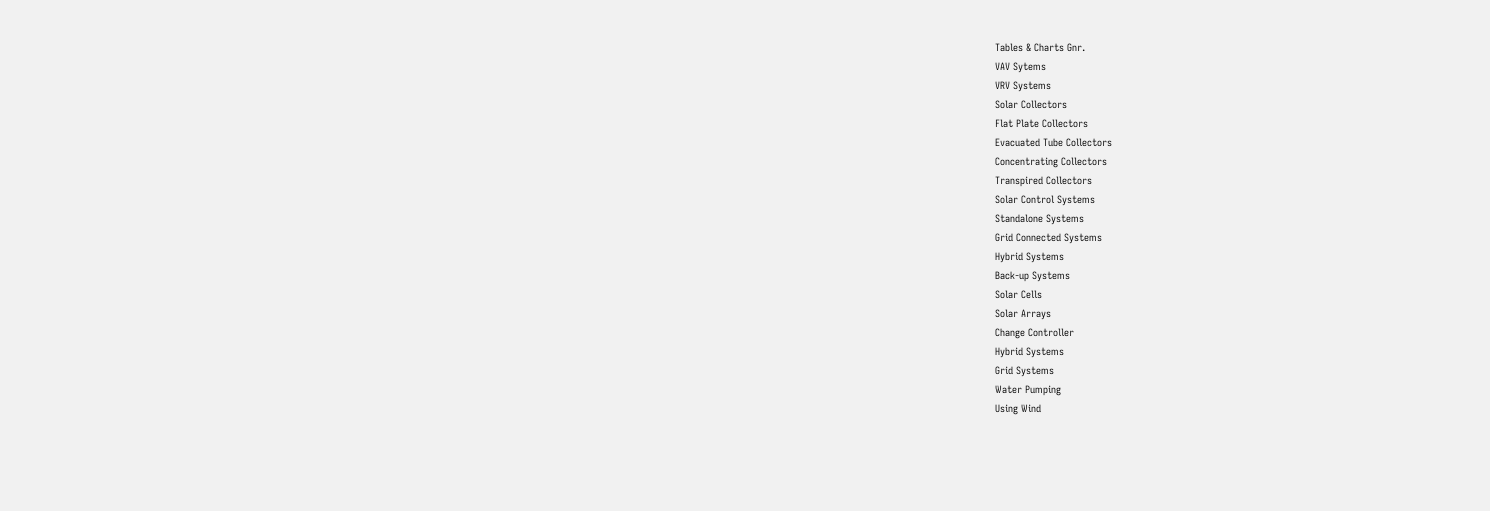Tables & Charts Gnr.
VAV Sytems
VRV Systems
Solar Collectors
Flat Plate Collectors
Evacuated Tube Collectors
Concentrating Collectors
Transpired Collectors
Solar Control Systems
Standalone Systems
Grid Connected Systems
Hybrid Systems
Back-up Systems
Solar Cells
Solar Arrays
Change Controller
Hybrid Systems
Grid Systems
Water Pumping
Using Wind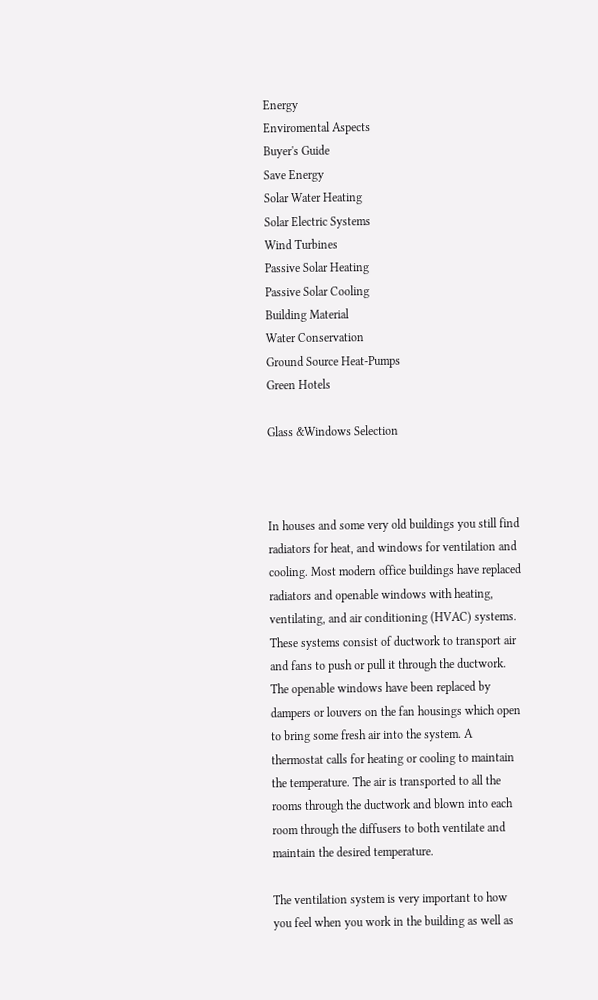Energy
Enviromental Aspects
Buyer's Guide
Save Energy
Solar Water Heating
Solar Electric Systems
Wind Turbines
Passive Solar Heating
Passive Solar Cooling
Building Material
Water Conservation
Ground Source Heat-Pumps
Green Hotels

Glass &Windows Selection



In houses and some very old buildings you still find radiators for heat, and windows for ventilation and cooling. Most modern office buildings have replaced radiators and openable windows with heating, ventilating, and air conditioning (HVAC) systems. These systems consist of ductwork to transport air and fans to push or pull it through the ductwork. The openable windows have been replaced by dampers or louvers on the fan housings which open to bring some fresh air into the system. A thermostat calls for heating or cooling to maintain the temperature. The air is transported to all the rooms through the ductwork and blown into each room through the diffusers to both ventilate and maintain the desired temperature.

The ventilation system is very important to how you feel when you work in the building as well as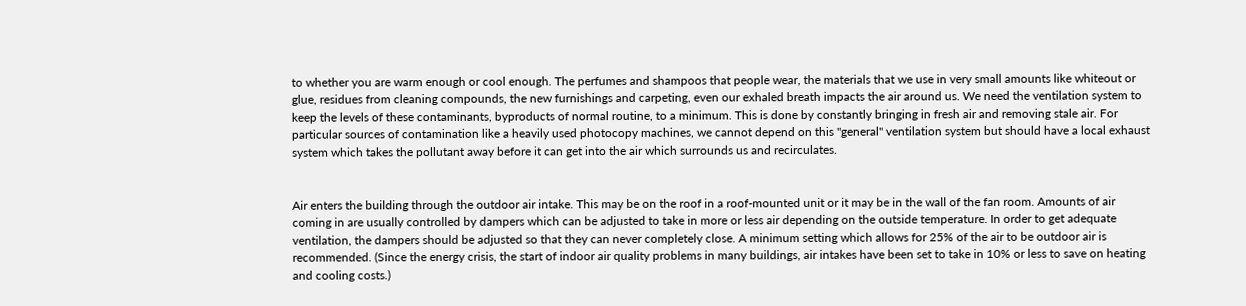to whether you are warm enough or cool enough. The perfumes and shampoos that people wear, the materials that we use in very small amounts like whiteout or glue, residues from cleaning compounds, the new furnishings and carpeting, even our exhaled breath impacts the air around us. We need the ventilation system to keep the levels of these contaminants, byproducts of normal routine, to a minimum. This is done by constantly bringing in fresh air and removing stale air. For particular sources of contamination like a heavily used photocopy machines, we cannot depend on this "general" ventilation system but should have a local exhaust system which takes the pollutant away before it can get into the air which surrounds us and recirculates.


Air enters the building through the outdoor air intake. This may be on the roof in a roof-mounted unit or it may be in the wall of the fan room. Amounts of air coming in are usually controlled by dampers which can be adjusted to take in more or less air depending on the outside temperature. In order to get adequate ventilation, the dampers should be adjusted so that they can never completely close. A minimum setting which allows for 25% of the air to be outdoor air is recommended. (Since the energy crisis, the start of indoor air quality problems in many buildings, air intakes have been set to take in 10% or less to save on heating and cooling costs.)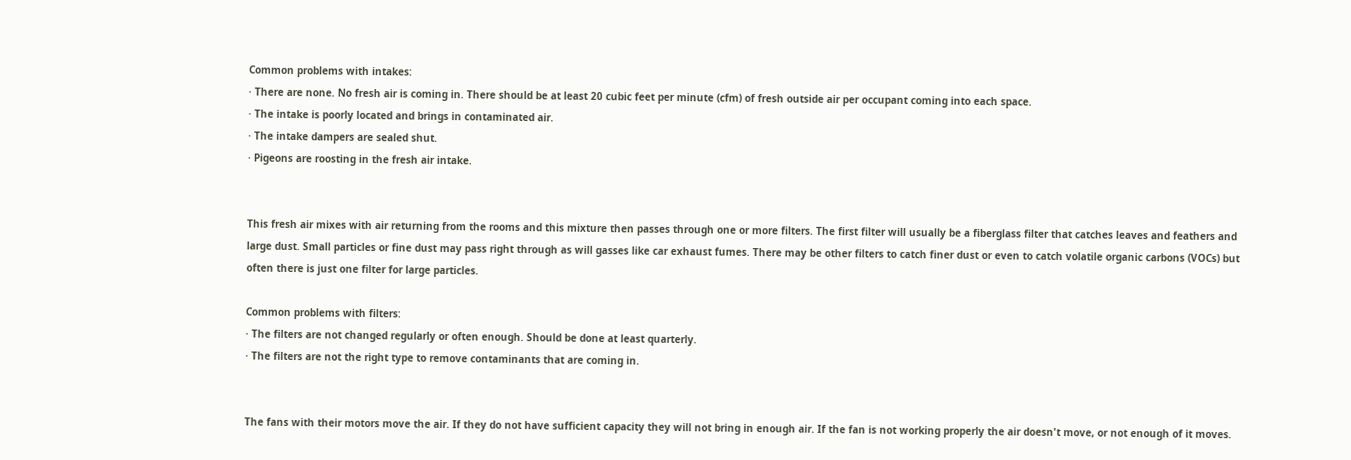Common problems with intakes:
· There are none. No fresh air is coming in. There should be at least 20 cubic feet per minute (cfm) of fresh outside air per occupant coming into each space.
· The intake is poorly located and brings in contaminated air.
· The intake dampers are sealed shut.
· Pigeons are roosting in the fresh air intake.


This fresh air mixes with air returning from the rooms and this mixture then passes through one or more filters. The first filter will usually be a fiberglass filter that catches leaves and feathers and large dust. Small particles or fine dust may pass right through as will gasses like car exhaust fumes. There may be other filters to catch finer dust or even to catch volatile organic carbons (VOCs) but often there is just one filter for large particles.

Common problems with filters:
· The filters are not changed regularly or often enough. Should be done at least quarterly.
· The filters are not the right type to remove contaminants that are coming in.


The fans with their motors move the air. If they do not have sufficient capacity they will not bring in enough air. If the fan is not working properly the air doesn't move, or not enough of it moves.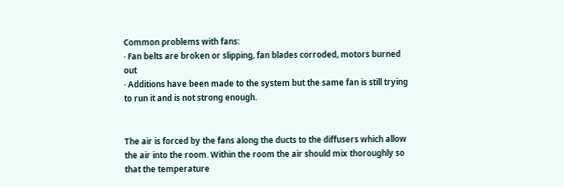Common problems with fans:
· Fan belts are broken or slipping, fan blades corroded, motors burned out
· Additions have been made to the system but the same fan is still trying to run it and is not strong enough.


The air is forced by the fans along the ducts to the diffusers which allow the air into the room. Within the room the air should mix thoroughly so that the temperature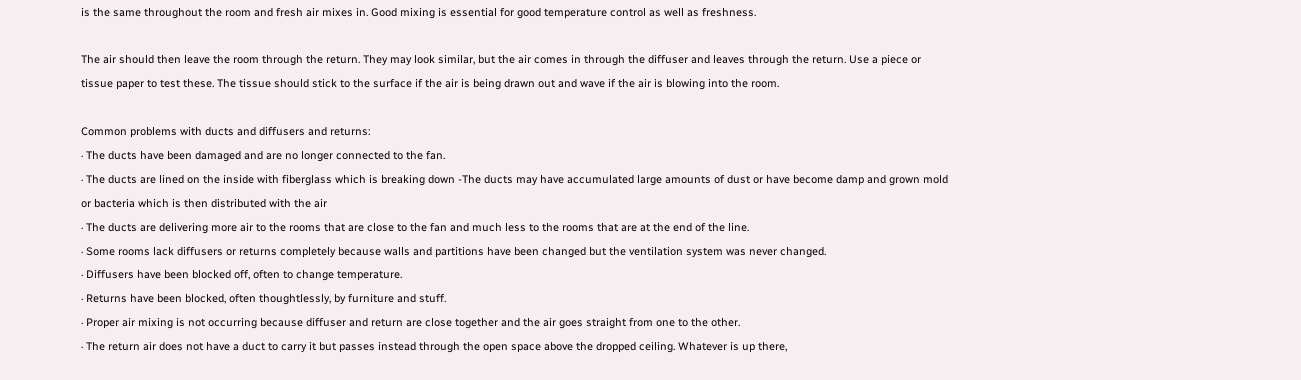is the same throughout the room and fresh air mixes in. Good mixing is essential for good temperature control as well as freshness.

The air should then leave the room through the return. They may look similar, but the air comes in through the diffuser and leaves through the return. Use a piece or tissue paper to test these. The tissue should stick to the surface if the air is being drawn out and wave if the air is blowing into the room.

Common problems with ducts and diffusers and returns:
· The ducts have been damaged and are no longer connected to the fan.
· The ducts are lined on the inside with fiberglass which is breaking down -The ducts may have accumulated large amounts of dust or have become damp and grown mold or bacteria which is then distributed with the air
· The ducts are delivering more air to the rooms that are close to the fan and much less to the rooms that are at the end of the line.
· Some rooms lack diffusers or returns completely because walls and partitions have been changed but the ventilation system was never changed.
· Diffusers have been blocked off, often to change temperature.
· Returns have been blocked, often thoughtlessly, by furniture and stuff.
· Proper air mixing is not occurring because diffuser and return are close together and the air goes straight from one to the other.
· The return air does not have a duct to carry it but passes instead through the open space above the dropped ceiling. Whatever is up there,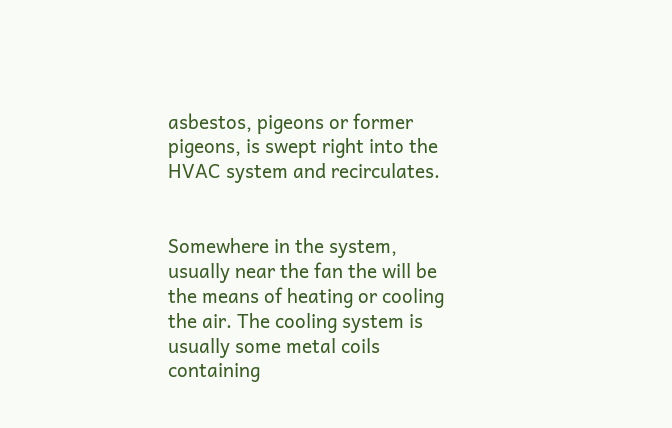asbestos, pigeons or former pigeons, is swept right into the HVAC system and recirculates.


Somewhere in the system, usually near the fan the will be the means of heating or cooling the air. The cooling system is usually some metal coils containing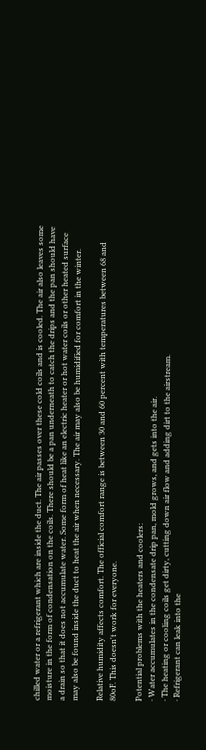chilled water or a refrigerant which are inside the duct. The air passes over these cold coils and is cooled. The air also leaves some moisture in the form of condensation on the coils. There should be a pan underneath to catch the drips and the pan should have a drain so that it does not accumulate water. Some form of heat like an electric heater or hot water coils or other heated surface may also be found inside the duct to heat the air when necessary. The air may also be humidified for comfort in the winter.

Relative humidity affects comfort. The official comfort range is between 30 and 60 percent with temperatures between 68 and 80oF. This doesn't work for everyone.

Potential problems with the heaters and coolers:
· Water accumulates in the condensate drip pan, mold grows, and gets into the air.
· The heating or cooling coils get dirty, cutting down air flow and adding dirt to the airstream.
· Refrigerant can leak into the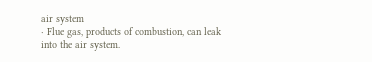air system
· Flue gas, products of combustion, can leak into the air system.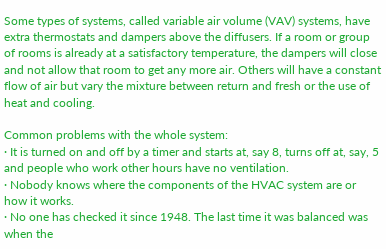Some types of systems, called variable air volume (VAV) systems, have extra thermostats and dampers above the diffusers. If a room or group of rooms is already at a satisfactory temperature, the dampers will close and not allow that room to get any more air. Others will have a constant flow of air but vary the mixture between return and fresh or the use of heat and cooling.

Common problems with the whole system:
· It is turned on and off by a timer and starts at, say 8, turns off at, say, 5 and people who work other hours have no ventilation.
· Nobody knows where the components of the HVAC system are or how it works.
· No one has checked it since 1948. The last time it was balanced was when the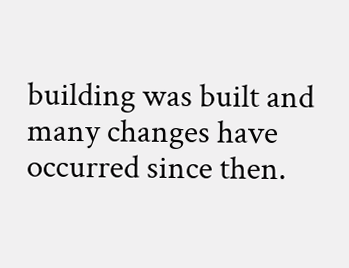building was built and many changes have occurred since then.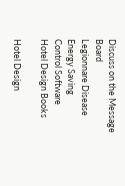Discuss on the Message Board
Legionnare Disease
Energy Saving
Control Software
Hotel Design Books

Hotel Design